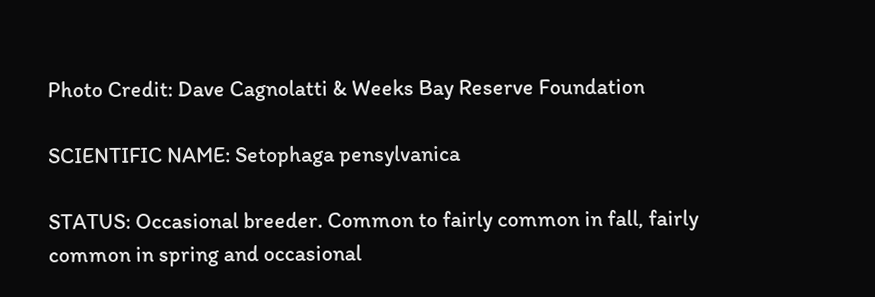Photo Credit: Dave Cagnolatti & Weeks Bay Reserve Foundation

SCIENTIFIC NAME: Setophaga pensylvanica

STATUS: Occasional breeder. Common to fairly common in fall, fairly common in spring and occasional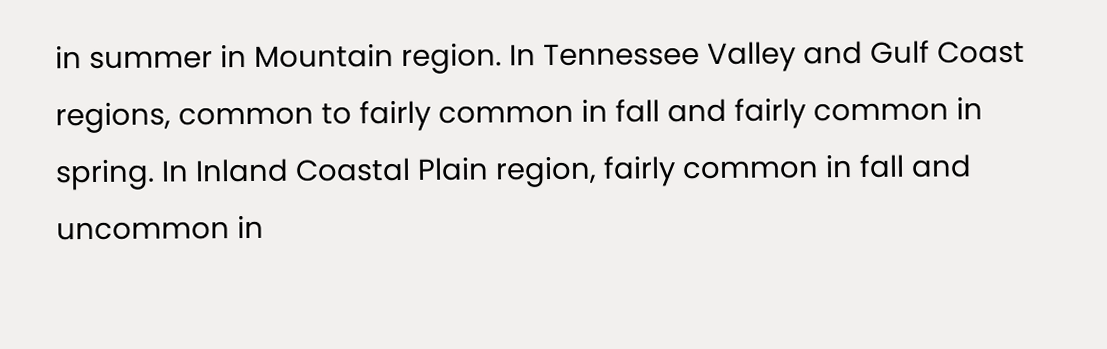in summer in Mountain region. In Tennessee Valley and Gulf Coast regions, common to fairly common in fall and fairly common in spring. In Inland Coastal Plain region, fairly common in fall and uncommon in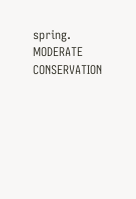spring. MODERATE CONSERVATION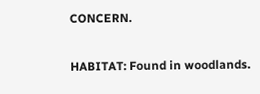CONCERN.

HABITAT: Found in woodlands.